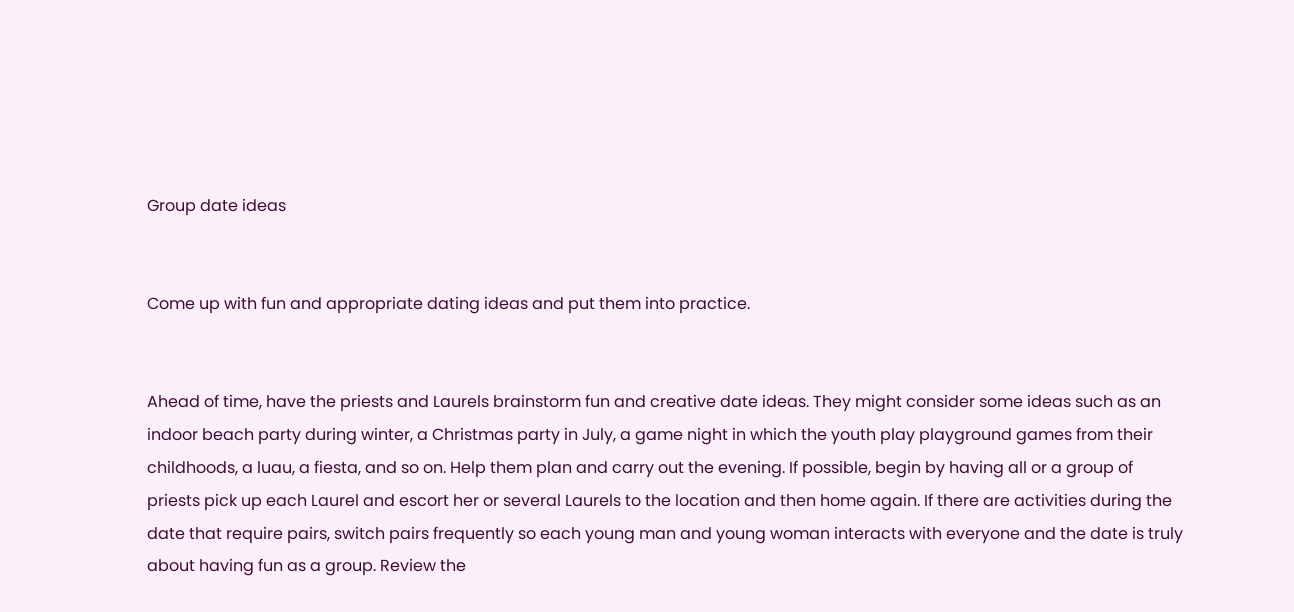Group date ideas


Come up with fun and appropriate dating ideas and put them into practice.


Ahead of time, have the priests and Laurels brainstorm fun and creative date ideas. They might consider some ideas such as an indoor beach party during winter, a Christmas party in July, a game night in which the youth play playground games from their childhoods, a luau, a fiesta, and so on. Help them plan and carry out the evening. If possible, begin by having all or a group of priests pick up each Laurel and escort her or several Laurels to the location and then home again. If there are activities during the date that require pairs, switch pairs frequently so each young man and young woman interacts with everyone and the date is truly about having fun as a group. Review the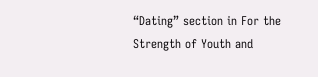“Dating” section in For the Strength of Youth and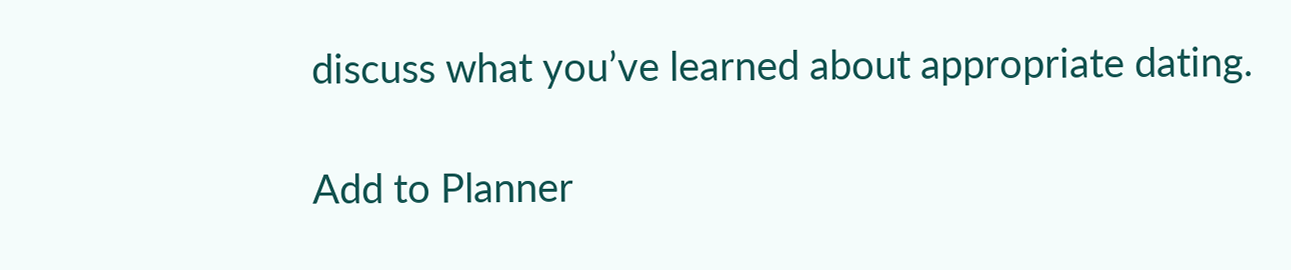discuss what you’ve learned about appropriate dating.

Add to Planner